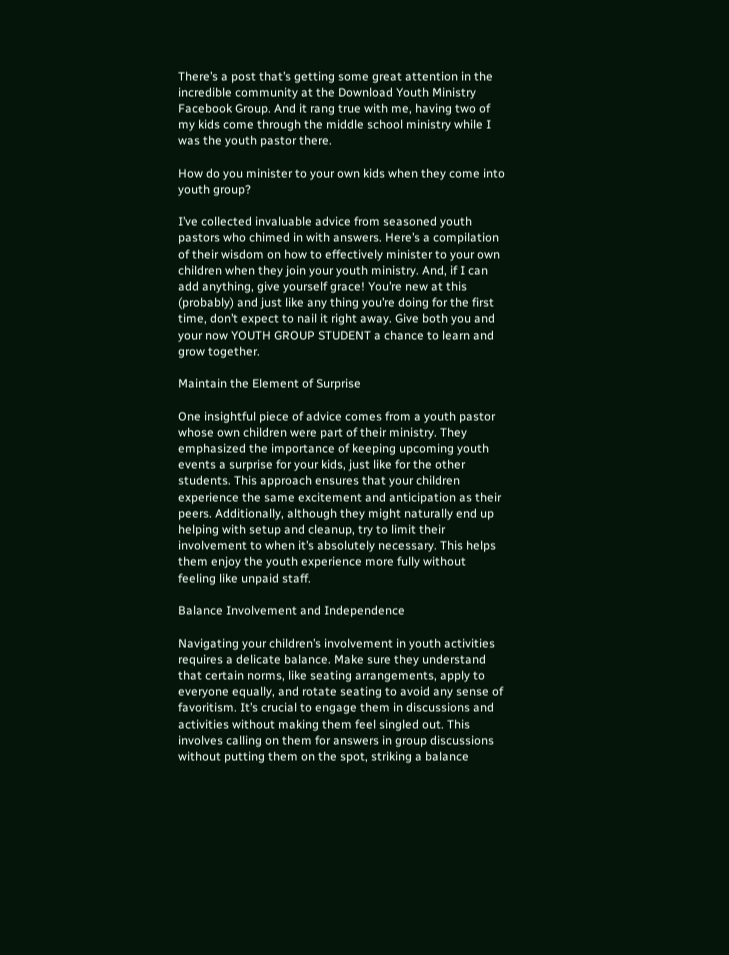There’s a post that’s getting some great attention in the incredible community at the Download Youth Ministry Facebook Group. And it rang true with me, having two of my kids come through the middle school ministry while I was the youth pastor there.

How do you minister to your own kids when they come into youth group?

I’ve collected invaluable advice from seasoned youth pastors who chimed in with answers. Here’s a compilation of their wisdom on how to effectively minister to your own children when they join your youth ministry. And, if I can add anything, give yourself grace! You’re new at this (probably) and just like any thing you’re doing for the first time, don’t expect to nail it right away. Give both you and your now YOUTH GROUP STUDENT a chance to learn and grow together.

Maintain the Element of Surprise

One insightful piece of advice comes from a youth pastor whose own children were part of their ministry. They emphasized the importance of keeping upcoming youth events a surprise for your kids, just like for the other students. This approach ensures that your children experience the same excitement and anticipation as their peers. Additionally, although they might naturally end up helping with setup and cleanup, try to limit their involvement to when it’s absolutely necessary. This helps them enjoy the youth experience more fully without feeling like unpaid staff.

Balance Involvement and Independence

Navigating your children’s involvement in youth activities requires a delicate balance. Make sure they understand that certain norms, like seating arrangements, apply to everyone equally, and rotate seating to avoid any sense of favoritism. It’s crucial to engage them in discussions and activities without making them feel singled out. This involves calling on them for answers in group discussions without putting them on the spot, striking a balance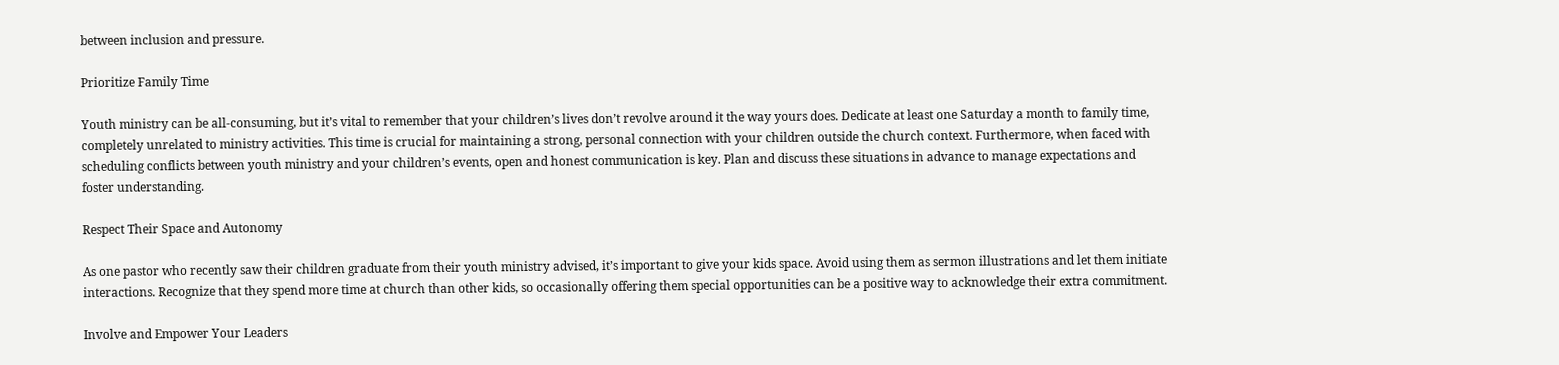between inclusion and pressure.

Prioritize Family Time

Youth ministry can be all-consuming, but it’s vital to remember that your children’s lives don’t revolve around it the way yours does. Dedicate at least one Saturday a month to family time, completely unrelated to ministry activities. This time is crucial for maintaining a strong, personal connection with your children outside the church context. Furthermore, when faced with scheduling conflicts between youth ministry and your children’s events, open and honest communication is key. Plan and discuss these situations in advance to manage expectations and foster understanding.

Respect Their Space and Autonomy

As one pastor who recently saw their children graduate from their youth ministry advised, it’s important to give your kids space. Avoid using them as sermon illustrations and let them initiate interactions. Recognize that they spend more time at church than other kids, so occasionally offering them special opportunities can be a positive way to acknowledge their extra commitment.

Involve and Empower Your Leaders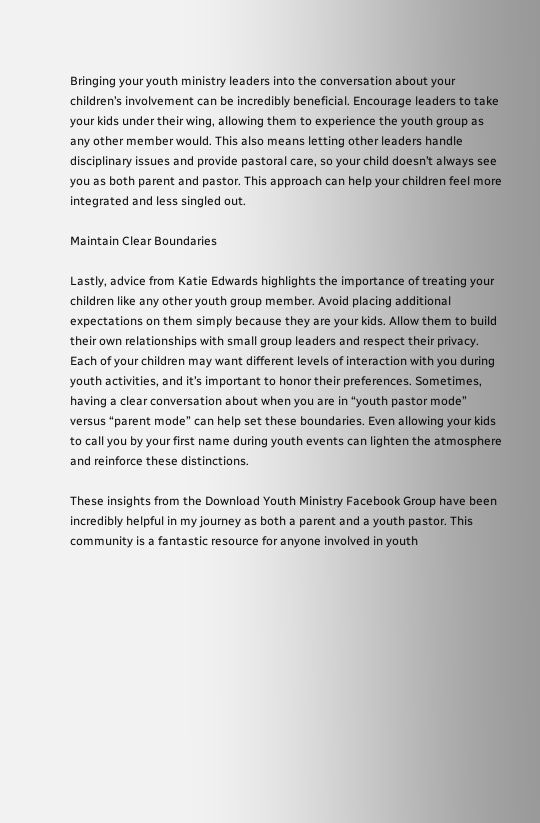Bringing your youth ministry leaders into the conversation about your children’s involvement can be incredibly beneficial. Encourage leaders to take your kids under their wing, allowing them to experience the youth group as any other member would. This also means letting other leaders handle disciplinary issues and provide pastoral care, so your child doesn’t always see you as both parent and pastor. This approach can help your children feel more integrated and less singled out.

Maintain Clear Boundaries

Lastly, advice from Katie Edwards highlights the importance of treating your children like any other youth group member. Avoid placing additional expectations on them simply because they are your kids. Allow them to build their own relationships with small group leaders and respect their privacy. Each of your children may want different levels of interaction with you during youth activities, and it’s important to honor their preferences. Sometimes, having a clear conversation about when you are in “youth pastor mode” versus “parent mode” can help set these boundaries. Even allowing your kids to call you by your first name during youth events can lighten the atmosphere and reinforce these distinctions.

These insights from the Download Youth Ministry Facebook Group have been incredibly helpful in my journey as both a parent and a youth pastor. This community is a fantastic resource for anyone involved in youth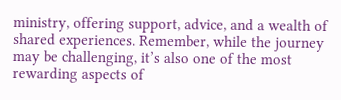ministry, offering support, advice, and a wealth of shared experiences. Remember, while the journey may be challenging, it’s also one of the most rewarding aspects of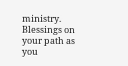ministry. Blessings on your path as you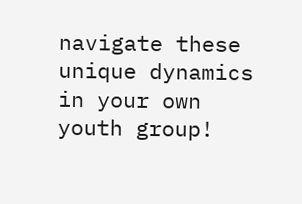navigate these unique dynamics in your own youth group!